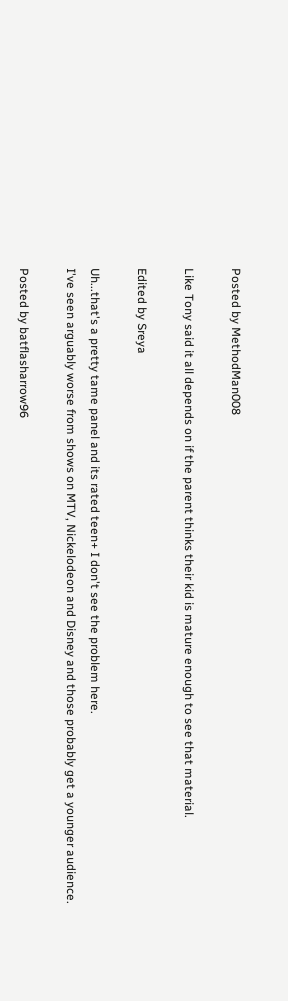Posted by MethodMan008

Like Tony said it all depends on if the parent thinks their kid is mature enough to see that material.

Edited by Sreya

Uh...that's a pretty tame panel and its rated teen+ I don't see the problem here.
I've seen arguably worse from shows on MTV, Nickelodeon and Disney and those probably get a younger audience.

Posted by batflasharrow96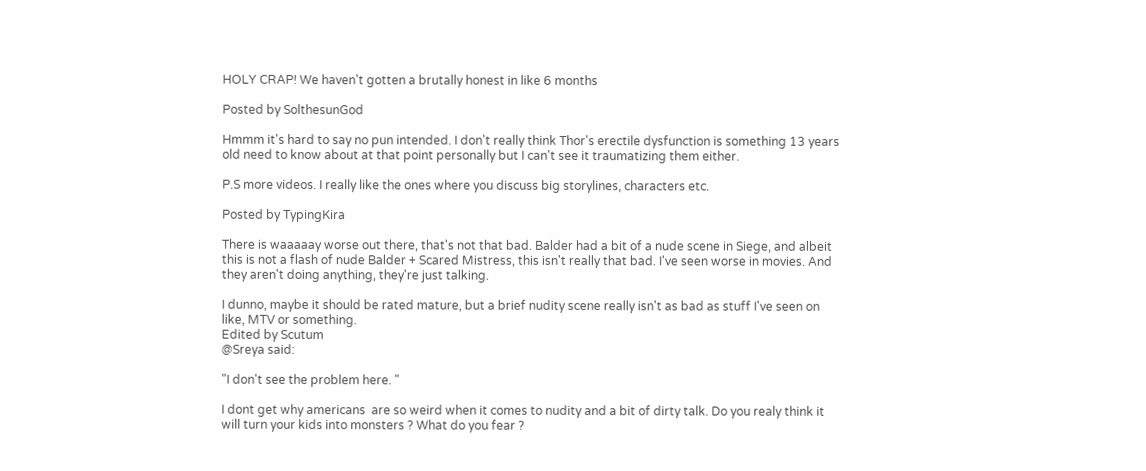HOLY CRAP! We haven't gotten a brutally honest in like 6 months

Posted by SolthesunGod

Hmmm it's hard to say no pun intended. I don't really think Thor's erectile dysfunction is something 13 years old need to know about at that point personally but I can't see it traumatizing them either.

P.S more videos. I really like the ones where you discuss big storylines, characters etc.

Posted by TypingKira

There is waaaaay worse out there, that's not that bad. Balder had a bit of a nude scene in Siege, and albeit this is not a flash of nude Balder + Scared Mistress, this isn't really that bad. I've seen worse in movies. And they aren't doing anything, they're just talking.

I dunno, maybe it should be rated mature, but a brief nudity scene really isn't as bad as stuff I've seen on like, MTV or something.
Edited by Scutum
@Sreya said:

"I don't see the problem here. "

I dont get why americans  are so weird when it comes to nudity and a bit of dirty talk. Do you realy think it will turn your kids into monsters ? What do you fear ?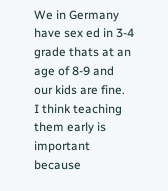We in Germany have sex ed in 3-4 grade thats at an age of 8-9 and our kids are fine.
I think teaching them early is important because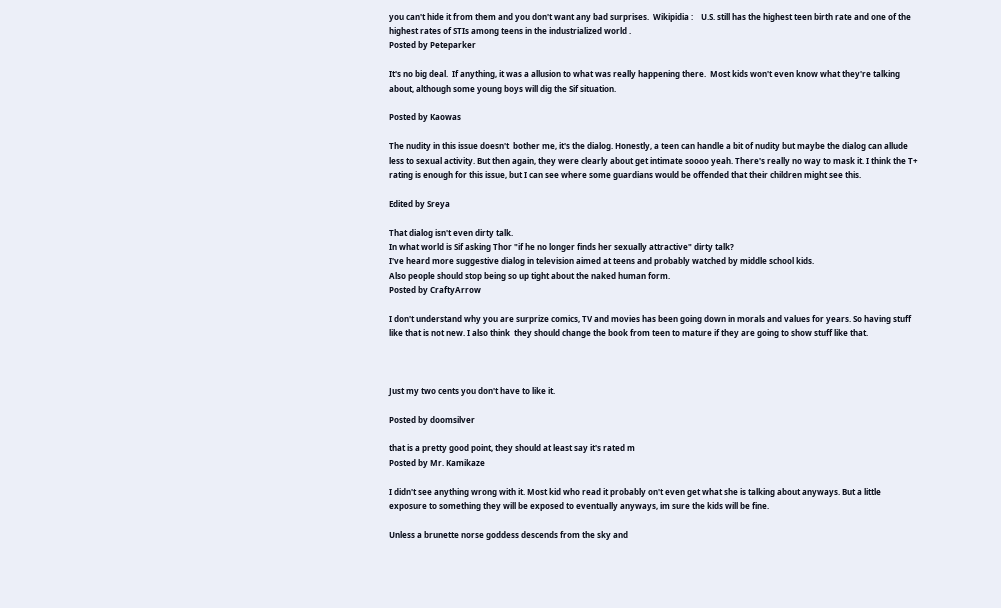you can't hide it from them and you don't want any bad surprises.  Wikipidia :    U.S. still has the highest teen birth rate and one of the highest rates of STIs among teens in the industrialized world .
Posted by Peteparker

It's no big deal.  If anything, it was a allusion to what was really happening there.  Most kids won't even know what they're talking about, although some young boys will dig the Sif situation.

Posted by Kaowas

The nudity in this issue doesn't  bother me, it's the dialog. Honestly, a teen can handle a bit of nudity but maybe the dialog can allude less to sexual activity. But then again, they were clearly about get intimate soooo yeah. There's really no way to mask it. I think the T+ rating is enough for this issue, but I can see where some guardians would be offended that their children might see this.

Edited by Sreya

That dialog isn't even dirty talk.
In what world is Sif asking Thor "if he no longer finds her sexually attractive" dirty talk?
I've heard more suggestive dialog in television aimed at teens and probably watched by middle school kids.
Also people should stop being so up tight about the naked human form.
Posted by CraftyArrow

I don't understand why you are surprize comics, TV and movies has been going down in morals and values for years. So having stuff like that is not new. I also think  they should change the book from teen to mature if they are going to show stuff like that.



Just my two cents you don't have to like it.

Posted by doomsilver

that is a pretty good point, they should at least say it's rated m
Posted by Mr. Kamikaze

I didn't see anything wrong with it. Most kid who read it probably on't even get what she is talking about anyways. But a little exposure to something they will be exposed to eventually anyways, im sure the kids will be fine.

Unless a brunette norse goddess descends from the sky and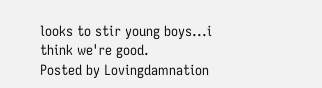looks to stir young boys...i think we're good.
Posted by Lovingdamnation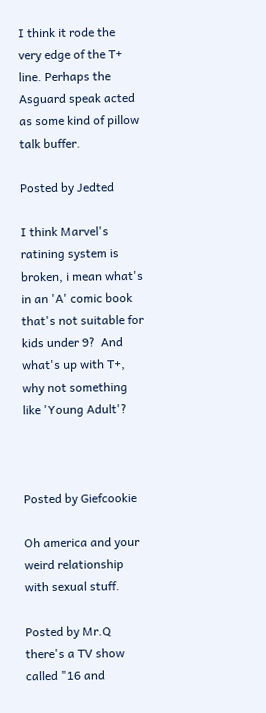I think it rode the very edge of the T+ line. Perhaps the Asguard speak acted as some kind of pillow talk buffer.

Posted by Jedted

I think Marvel's ratining system is broken, i mean what's in an 'A' comic book that's not suitable for kids under 9?  And what's up with T+, why not something like 'Young Adult'?



Posted by Giefcookie

Oh america and your weird relationship with sexual stuff.

Posted by Mr.Q
there's a TV show called "16 and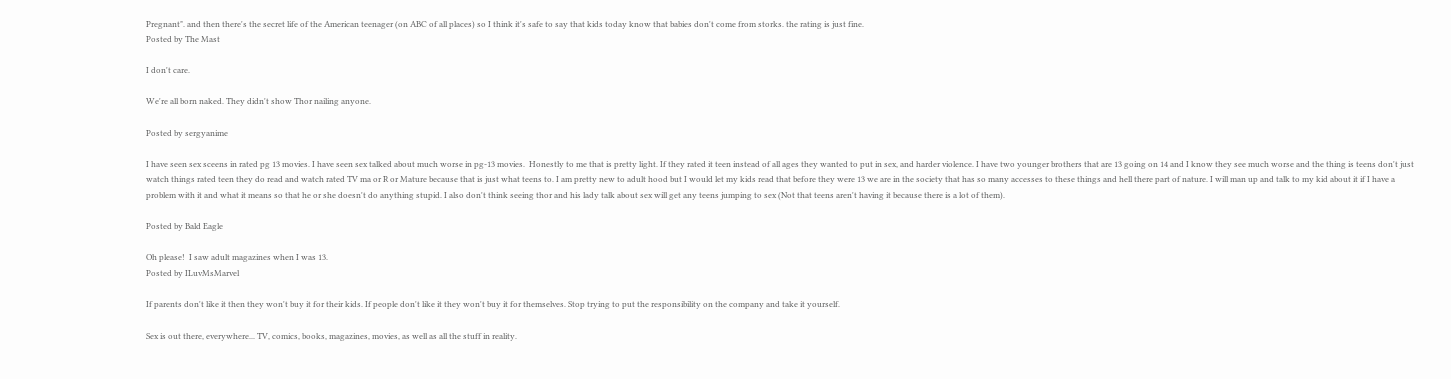Pregnant". and then there's the secret life of the American teenager (on ABC of all places) so I think it's safe to say that kids today know that babies don't come from storks. the rating is just fine.
Posted by The Mast

I don't care.

We're all born naked. They didn't show Thor nailing anyone.

Posted by sergyanime

I have seen sex sceens in rated pg 13 movies. I have seen sex talked about much worse in pg-13 movies.  Honestly to me that is pretty light. If they rated it teen instead of all ages they wanted to put in sex, and harder violence. I have two younger brothers that are 13 going on 14 and I know they see much worse and the thing is teens don't just watch things rated teen they do read and watch rated TV ma or R or Mature because that is just what teens to. I am pretty new to adult hood but I would let my kids read that before they were 13 we are in the society that has so many accesses to these things and hell there part of nature. I will man up and talk to my kid about it if I have a problem with it and what it means so that he or she doesn't do anything stupid. I also don't think seeing thor and his lady talk about sex will get any teens jumping to sex (Not that teens aren't having it because there is a lot of them).

Posted by Bald Eagle

Oh please!  I saw adult magazines when I was 13.
Posted by ILuvMsMarvel

If parents don't like it then they won't buy it for their kids. If people don't like it they won't buy it for themselves. Stop trying to put the responsibility on the company and take it yourself.

Sex is out there, everywhere... TV, comics, books, magazines, movies, as well as all the stuff in reality.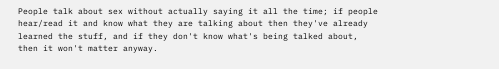People talk about sex without actually saying it all the time; if people hear/read it and know what they are talking about then they've already learned the stuff, and if they don't know what's being talked about, then it won't matter anyway.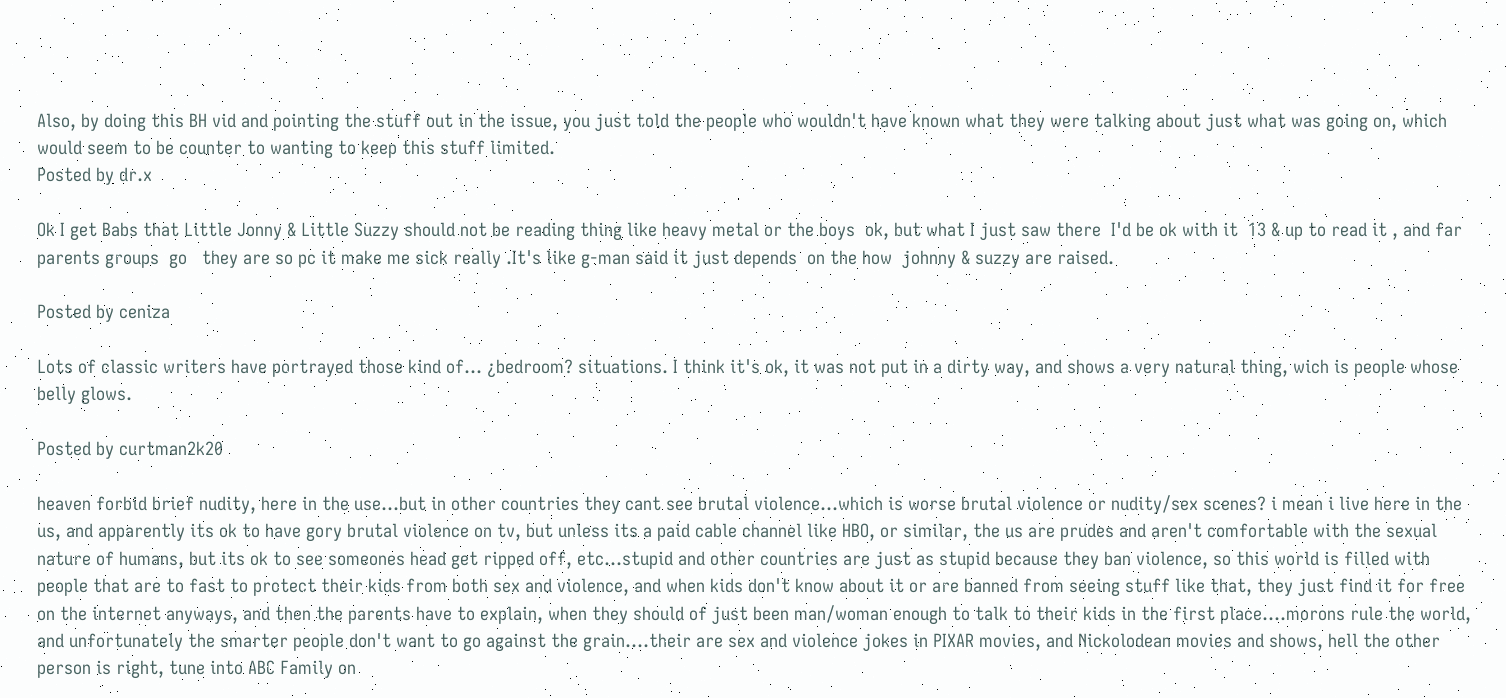Also, by doing this BH vid and pointing the stuff out in the issue, you just told the people who wouldn't have known what they were talking about just what was going on, which would seem to be counter to wanting to keep this stuff limited.
Posted by dr.x

Ok I get Babs that Little Jonny & Little Suzzy should not be reading thing like heavy metal or the boys  ok, but what I just saw there  I'd be ok with it  13 & up to read it , and far parents groups  go   they are so pc it make me sick really .It's like g-man said it just depends  on the how  johnny & suzzy are raised.

Posted by ceniza

Lots of classic writers have portrayed those kind of... ¿bedroom? situations. I think it's ok, it was not put in a dirty way, and shows a very natural thing, wich is people whose belly glows.

Posted by curtman2k20

heaven forbid brief nudity, here in the use...but in other countries they cant see brutal violence...which is worse brutal violence or nudity/sex scenes? i mean i live here in the us, and apparently its ok to have gory brutal violence on tv, but unless its a paid cable channel like HBO, or similar, the us are prudes and aren't comfortable with the sexual nature of humans, but its ok to see someones head get ripped off, etc...stupid and other countries are just as stupid because they ban violence, so this world is filled with people that are to fast to protect their kids from both sex and violence, and when kids don't know about it or are banned from seeing stuff like that, they just find it for free on the internet anyways, and then the parents have to explain, when they should of just been man/woman enough to talk to their kids in the first place....morons rule the world, and unfortunately the smarter people don't want to go against the grain....their are sex and violence jokes in PIXAR movies, and Nickolodean movies and shows, hell the other person is right, tune into ABC Family on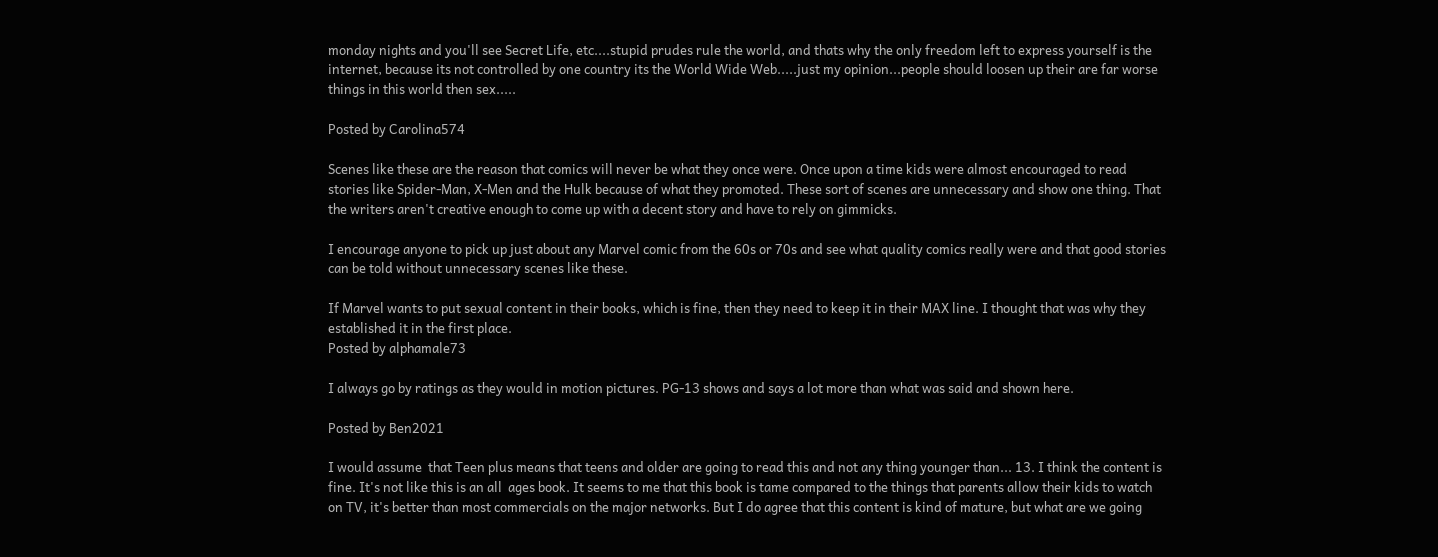monday nights and you'll see Secret Life, etc....stupid prudes rule the world, and thats why the only freedom left to express yourself is the internet, because its not controlled by one country its the World Wide Web.....just my opinion...people should loosen up their are far worse things in this world then sex.....

Posted by Carolina574

Scenes like these are the reason that comics will never be what they once were. Once upon a time kids were almost encouraged to read stories like Spider-Man, X-Men and the Hulk because of what they promoted. These sort of scenes are unnecessary and show one thing. That the writers aren't creative enough to come up with a decent story and have to rely on gimmicks.

I encourage anyone to pick up just about any Marvel comic from the 60s or 70s and see what quality comics really were and that good stories can be told without unnecessary scenes like these.

If Marvel wants to put sexual content in their books, which is fine, then they need to keep it in their MAX line. I thought that was why they established it in the first place.
Posted by alphamale73

I always go by ratings as they would in motion pictures. PG-13 shows and says a lot more than what was said and shown here.

Posted by Ben2021

I would assume  that Teen plus means that teens and older are going to read this and not any thing younger than... 13. I think the content is fine. It's not like this is an all  ages book. It seems to me that this book is tame compared to the things that parents allow their kids to watch on TV, it's better than most commercials on the major networks. But I do agree that this content is kind of mature, but what are we going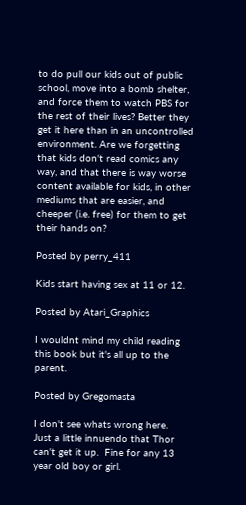to do pull our kids out of public school, move into a bomb shelter, and force them to watch PBS for the rest of their lives? Better they get it here than in an uncontrolled environment. Are we forgetting that kids don't read comics any way, and that there is way worse content available for kids, in other mediums that are easier, and cheeper (i.e. free) for them to get their hands on?

Posted by perry_411

Kids start having sex at 11 or 12.

Posted by Atari_Graphics

I wouldnt mind my child reading this book but it's all up to the parent.

Posted by Gregomasta

I don't see whats wrong here.  Just a little innuendo that Thor can't get it up.  Fine for any 13 year old boy or girl.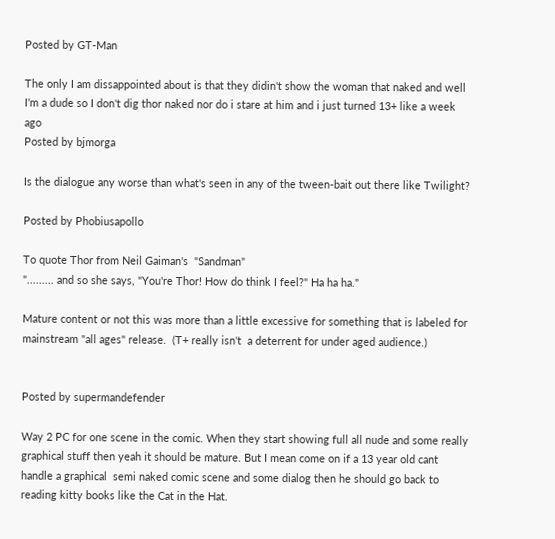Posted by GT-Man

The only I am dissappointed about is that they didin't show the woman that naked and well I'm a dude so I don't dig thor naked nor do i stare at him and i just turned 13+ like a week ago
Posted by bjmorga

Is the dialogue any worse than what's seen in any of the tween-bait out there like Twilight?

Posted by Phobiusapollo

To quote Thor from Neil Gaiman's  "Sandman"
"......... and so she says, "You're Thor! How do think I feel?" Ha ha ha."

Mature content or not this was more than a little excessive for something that is labeled for mainstream "all ages" release.  (T+ really isn't  a deterrent for under aged audience.)


Posted by supermandefender

Way 2 PC for one scene in the comic. When they start showing full all nude and some really graphical stuff then yeah it should be mature. But I mean come on if a 13 year old cant handle a graphical  semi naked comic scene and some dialog then he should go back to reading kitty books like the Cat in the Hat.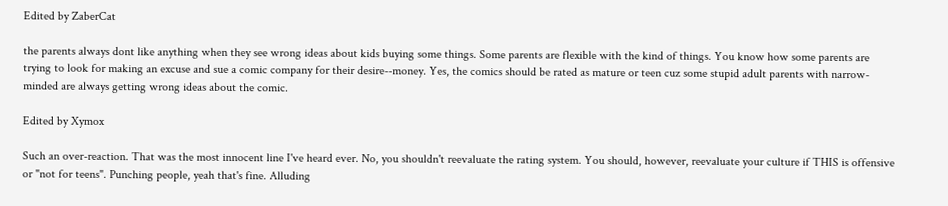Edited by ZaberCat

the parents always dont like anything when they see wrong ideas about kids buying some things. Some parents are flexible with the kind of things. You know how some parents are trying to look for making an excuse and sue a comic company for their desire--money. Yes, the comics should be rated as mature or teen cuz some stupid adult parents with narrow-minded are always getting wrong ideas about the comic.

Edited by Xymox

Such an over-reaction. That was the most innocent line I've heard ever. No, you shouldn't reevaluate the rating system. You should, however, reevaluate your culture if THIS is offensive or "not for teens". Punching people, yeah that's fine. Alluding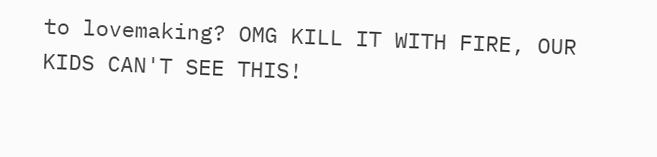to lovemaking? OMG KILL IT WITH FIRE, OUR KIDS CAN'T SEE THIS!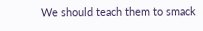We should teach them to smack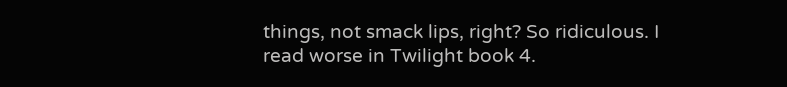things, not smack lips, right? So ridiculous. I read worse in Twilight book 4.